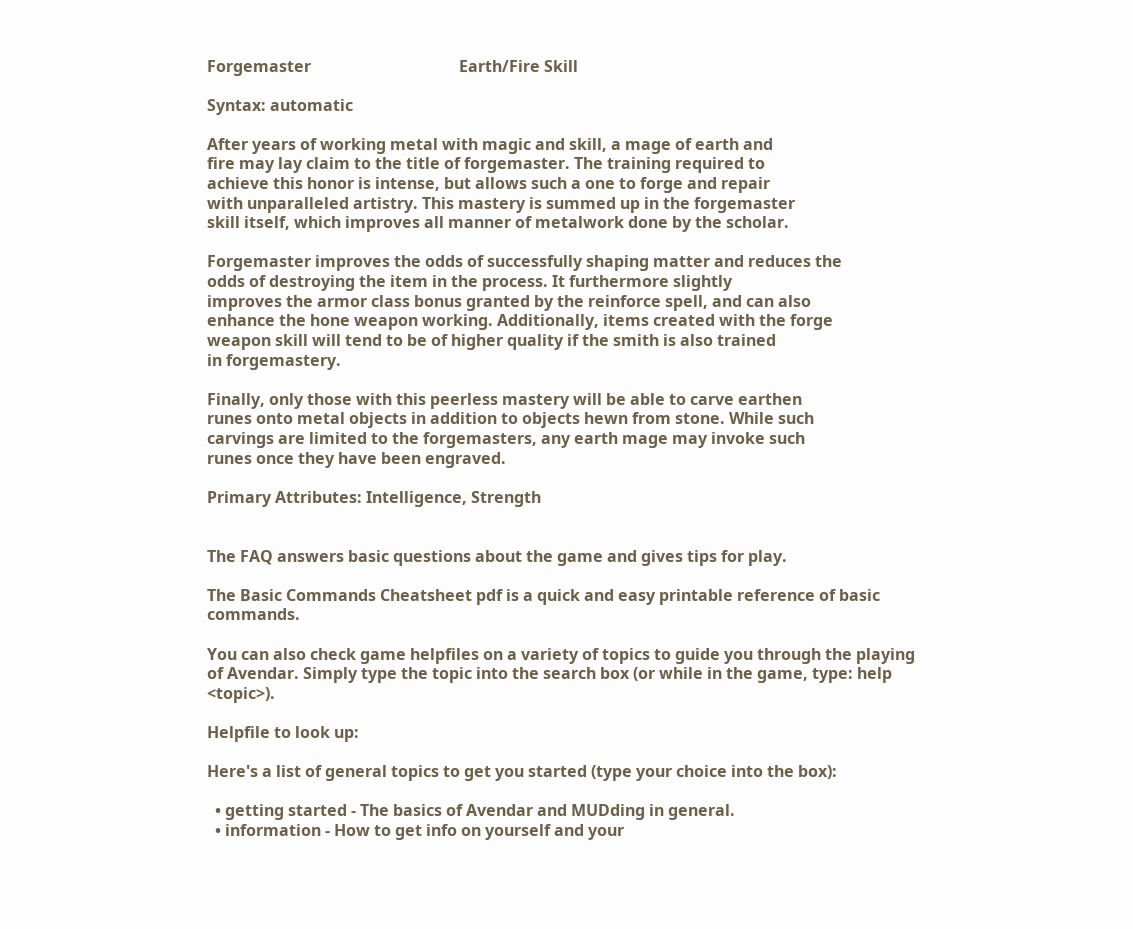Forgemaster                                     Earth/Fire Skill

Syntax: automatic

After years of working metal with magic and skill, a mage of earth and
fire may lay claim to the title of forgemaster. The training required to
achieve this honor is intense, but allows such a one to forge and repair
with unparalleled artistry. This mastery is summed up in the forgemaster
skill itself, which improves all manner of metalwork done by the scholar.

Forgemaster improves the odds of successfully shaping matter and reduces the
odds of destroying the item in the process. It furthermore slightly
improves the armor class bonus granted by the reinforce spell, and can also
enhance the hone weapon working. Additionally, items created with the forge
weapon skill will tend to be of higher quality if the smith is also trained
in forgemastery.

Finally, only those with this peerless mastery will be able to carve earthen
runes onto metal objects in addition to objects hewn from stone. While such
carvings are limited to the forgemasters, any earth mage may invoke such
runes once they have been engraved.

Primary Attributes: Intelligence, Strength


The FAQ answers basic questions about the game and gives tips for play.

The Basic Commands Cheatsheet pdf is a quick and easy printable reference of basic commands.

You can also check game helpfiles on a variety of topics to guide you through the playing of Avendar. Simply type the topic into the search box (or while in the game, type: help <topic>).

Helpfile to look up:

Here's a list of general topics to get you started (type your choice into the box):

  • getting started - The basics of Avendar and MUDding in general.
  • information - How to get info on yourself and your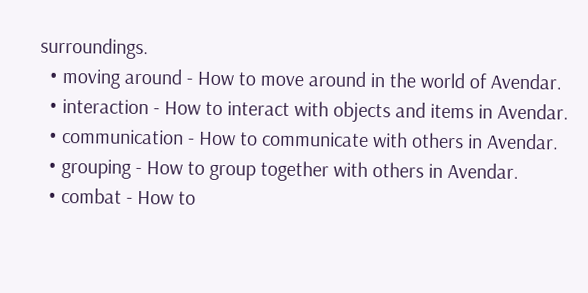surroundings.
  • moving around - How to move around in the world of Avendar.
  • interaction - How to interact with objects and items in Avendar.
  • communication - How to communicate with others in Avendar.
  • grouping - How to group together with others in Avendar.
  • combat - How to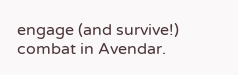engage (and survive!) combat in Avendar.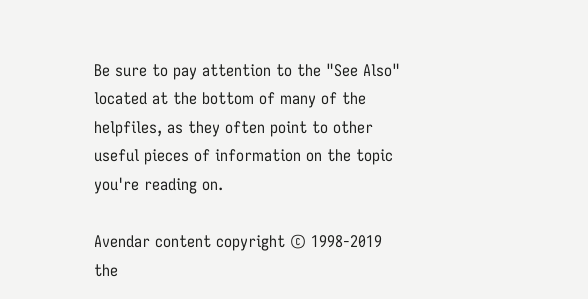Be sure to pay attention to the "See Also" located at the bottom of many of the helpfiles, as they often point to other useful pieces of information on the topic you're reading on.

Avendar content copyright © 1998-2019 the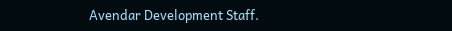Avendar Development Staff.